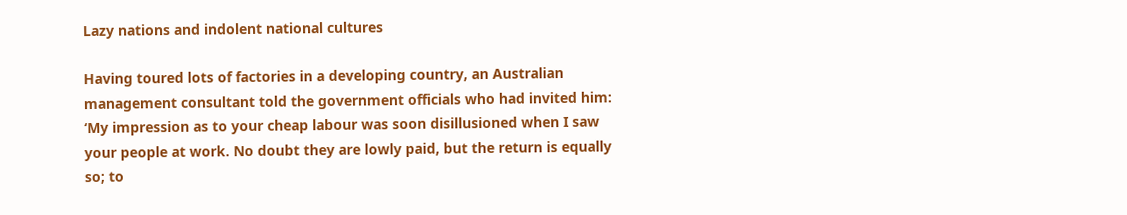Lazy nations and indolent national cultures

Having toured lots of factories in a developing country, an Australian management consultant told the government officials who had invited him: ‘My impression as to your cheap labour was soon disillusioned when I saw your people at work. No doubt they are lowly paid, but the return is equally so; to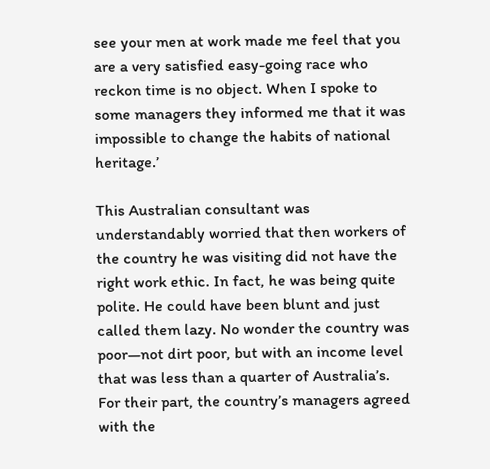see your men at work made me feel that you are a very satisfied easy-going race who reckon time is no object. When I spoke to some managers they informed me that it was impossible to change the habits of national heritage.’

This Australian consultant was understandably worried that then workers of the country he was visiting did not have the right work ethic. In fact, he was being quite polite. He could have been blunt and just called them lazy. No wonder the country was poor—not dirt poor, but with an income level that was less than a quarter of Australia’s. For their part, the country’s managers agreed with the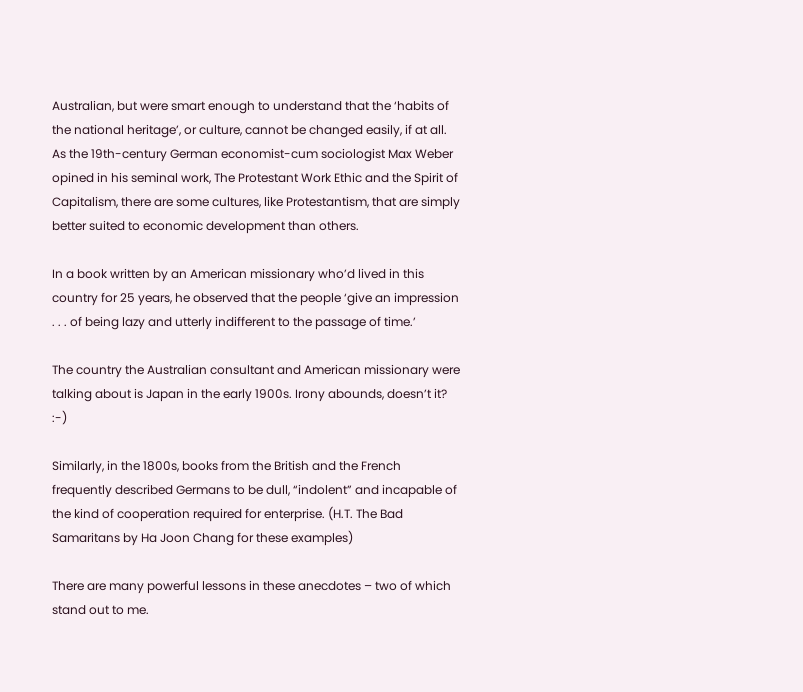Australian, but were smart enough to understand that the ‘habits of the national heritage’, or culture, cannot be changed easily, if at all. As the 19th-century German economist-cum sociologist Max Weber opined in his seminal work, The Protestant Work Ethic and the Spirit of Capitalism, there are some cultures, like Protestantism, that are simply better suited to economic development than others.

In a book written by an American missionary who’d lived in this country for 25 years, he observed that the people ‘give an impression . . . of being lazy and utterly indifferent to the passage of time.’

The country the Australian consultant and American missionary were talking about is Japan in the early 1900s. Irony abounds, doesn’t it? :-)

Similarly, in the 1800s, books from the British and the French frequently described Germans to be dull, “indolent” and incapable of the kind of cooperation required for enterprise. (H.T. The Bad Samaritans by Ha Joon Chang for these examples)

There are many powerful lessons in these anecdotes – two of which stand out to me.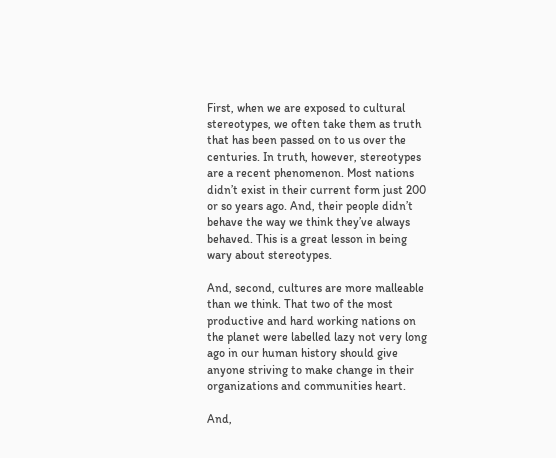First, when we are exposed to cultural stereotypes, we often take them as truth that has been passed on to us over the centuries. In truth, however, stereotypes are a recent phenomenon. Most nations didn’t exist in their current form just 200 or so years ago. And, their people didn’t behave the way we think they’ve always behaved. This is a great lesson in being wary about stereotypes.

And, second, cultures are more malleable than we think. That two of the most productive and hard working nations on the planet were labelled lazy not very long ago in our human history should give anyone striving to make change in their organizations and communities heart.

And,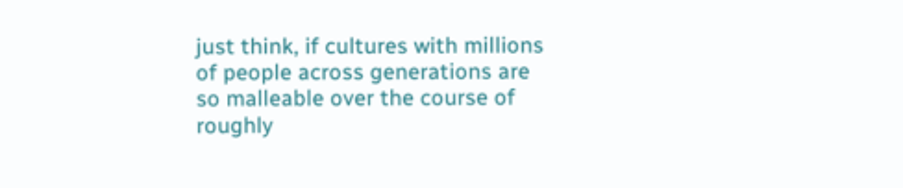just think, if cultures with millions of people across generations are so malleable over the course of roughly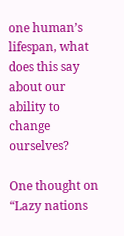one human’s lifespan, what does this say about our ability to change ourselves?

One thought on “Lazy nations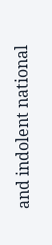and indolent national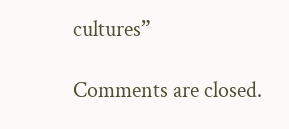cultures”

Comments are closed.